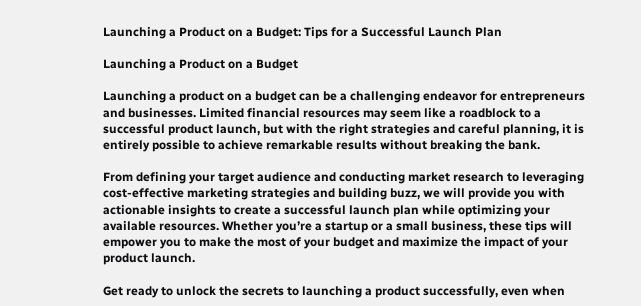Launching a Product on a Budget: Tips for a Successful Launch Plan

Launching a Product on a Budget

Launching a product on a budget can be a challenging endeavor for entrepreneurs and businesses. Limited financial resources may seem like a roadblock to a successful product launch, but with the right strategies and careful planning, it is entirely possible to achieve remarkable results without breaking the bank.

From defining your target audience and conducting market research to leveraging cost-effective marketing strategies and building buzz, we will provide you with actionable insights to create a successful launch plan while optimizing your available resources. Whether you’re a startup or a small business, these tips will empower you to make the most of your budget and maximize the impact of your product launch.

Get ready to unlock the secrets to launching a product successfully, even when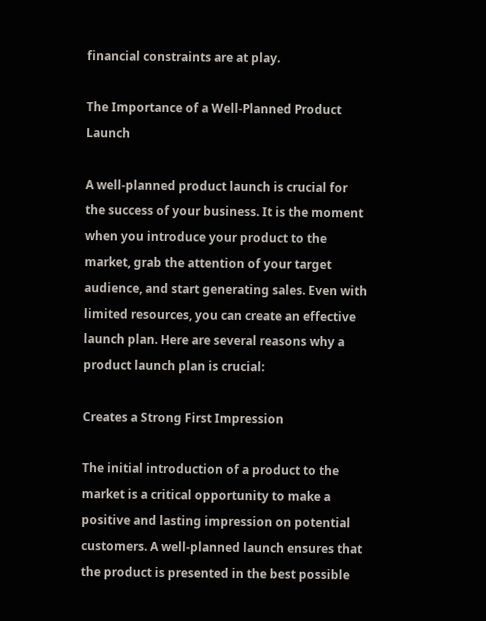financial constraints are at play.

The Importance of a Well-Planned Product Launch

A well-planned product launch is crucial for the success of your business. It is the moment when you introduce your product to the market, grab the attention of your target audience, and start generating sales. Even with limited resources, you can create an effective launch plan. Here are several reasons why a product launch plan is crucial:

Creates a Strong First Impression

The initial introduction of a product to the market is a critical opportunity to make a positive and lasting impression on potential customers. A well-planned launch ensures that the product is presented in the best possible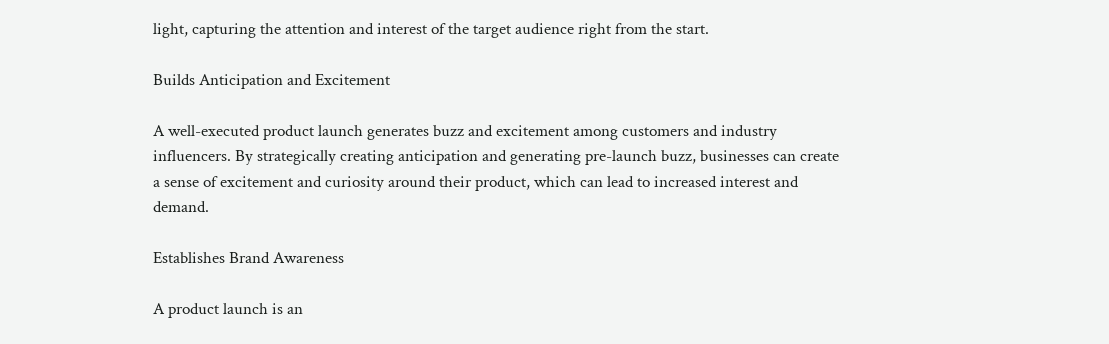light, capturing the attention and interest of the target audience right from the start.

Builds Anticipation and Excitement

A well-executed product launch generates buzz and excitement among customers and industry influencers. By strategically creating anticipation and generating pre-launch buzz, businesses can create a sense of excitement and curiosity around their product, which can lead to increased interest and demand.

Establishes Brand Awareness

A product launch is an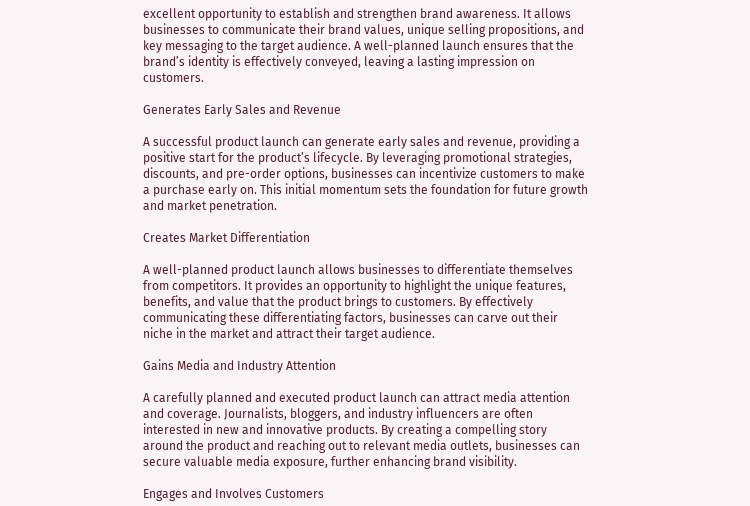excellent opportunity to establish and strengthen brand awareness. It allows businesses to communicate their brand values, unique selling propositions, and key messaging to the target audience. A well-planned launch ensures that the brand’s identity is effectively conveyed, leaving a lasting impression on customers.

Generates Early Sales and Revenue

A successful product launch can generate early sales and revenue, providing a positive start for the product’s lifecycle. By leveraging promotional strategies, discounts, and pre-order options, businesses can incentivize customers to make a purchase early on. This initial momentum sets the foundation for future growth and market penetration.

Creates Market Differentiation

A well-planned product launch allows businesses to differentiate themselves from competitors. It provides an opportunity to highlight the unique features, benefits, and value that the product brings to customers. By effectively communicating these differentiating factors, businesses can carve out their niche in the market and attract their target audience.

Gains Media and Industry Attention

A carefully planned and executed product launch can attract media attention and coverage. Journalists, bloggers, and industry influencers are often interested in new and innovative products. By creating a compelling story around the product and reaching out to relevant media outlets, businesses can secure valuable media exposure, further enhancing brand visibility.

Engages and Involves Customers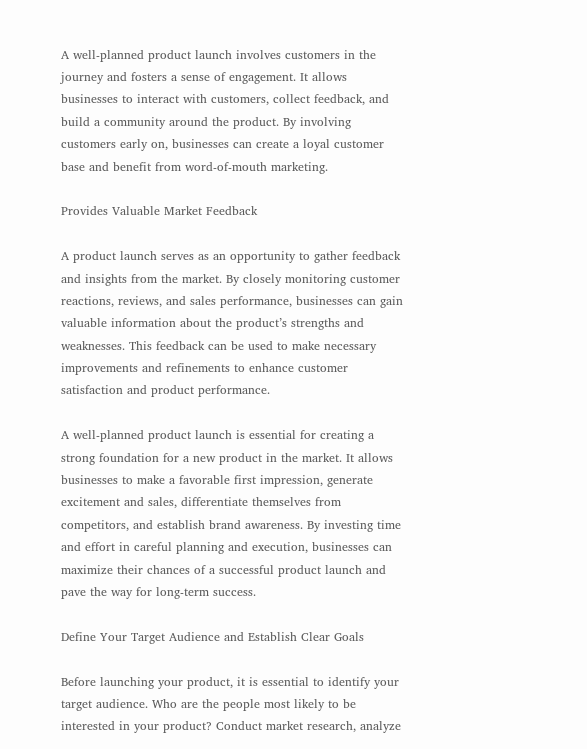A well-planned product launch involves customers in the journey and fosters a sense of engagement. It allows businesses to interact with customers, collect feedback, and build a community around the product. By involving customers early on, businesses can create a loyal customer base and benefit from word-of-mouth marketing.

Provides Valuable Market Feedback

A product launch serves as an opportunity to gather feedback and insights from the market. By closely monitoring customer reactions, reviews, and sales performance, businesses can gain valuable information about the product’s strengths and weaknesses. This feedback can be used to make necessary improvements and refinements to enhance customer satisfaction and product performance.

A well-planned product launch is essential for creating a strong foundation for a new product in the market. It allows businesses to make a favorable first impression, generate excitement and sales, differentiate themselves from competitors, and establish brand awareness. By investing time and effort in careful planning and execution, businesses can maximize their chances of a successful product launch and pave the way for long-term success.

Define Your Target Audience and Establish Clear Goals

Before launching your product, it is essential to identify your target audience. Who are the people most likely to be interested in your product? Conduct market research, analyze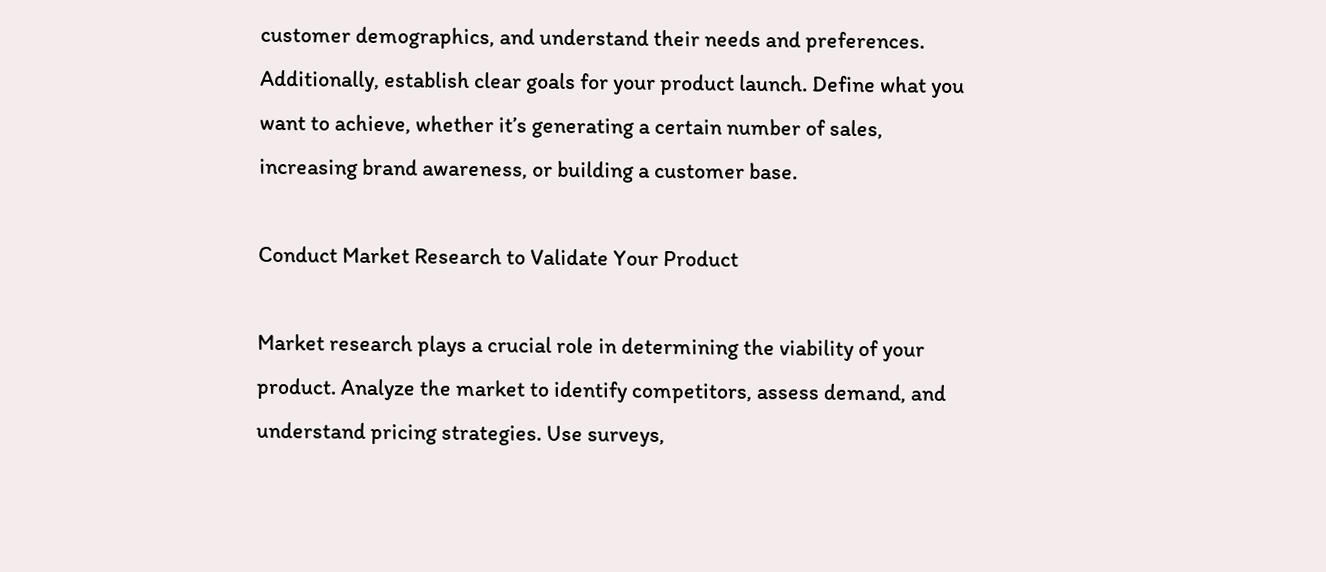customer demographics, and understand their needs and preferences. Additionally, establish clear goals for your product launch. Define what you want to achieve, whether it’s generating a certain number of sales, increasing brand awareness, or building a customer base.

Conduct Market Research to Validate Your Product

Market research plays a crucial role in determining the viability of your product. Analyze the market to identify competitors, assess demand, and understand pricing strategies. Use surveys,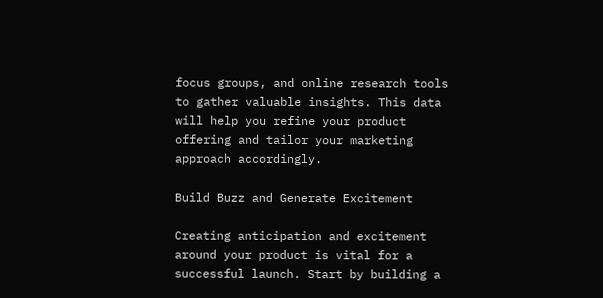focus groups, and online research tools to gather valuable insights. This data will help you refine your product offering and tailor your marketing approach accordingly.

Build Buzz and Generate Excitement

Creating anticipation and excitement around your product is vital for a successful launch. Start by building a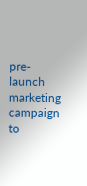pre-launch marketing campaign to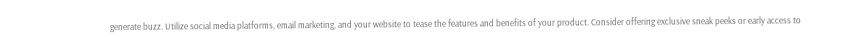generate buzz. Utilize social media platforms, email marketing, and your website to tease the features and benefits of your product. Consider offering exclusive sneak peeks or early access to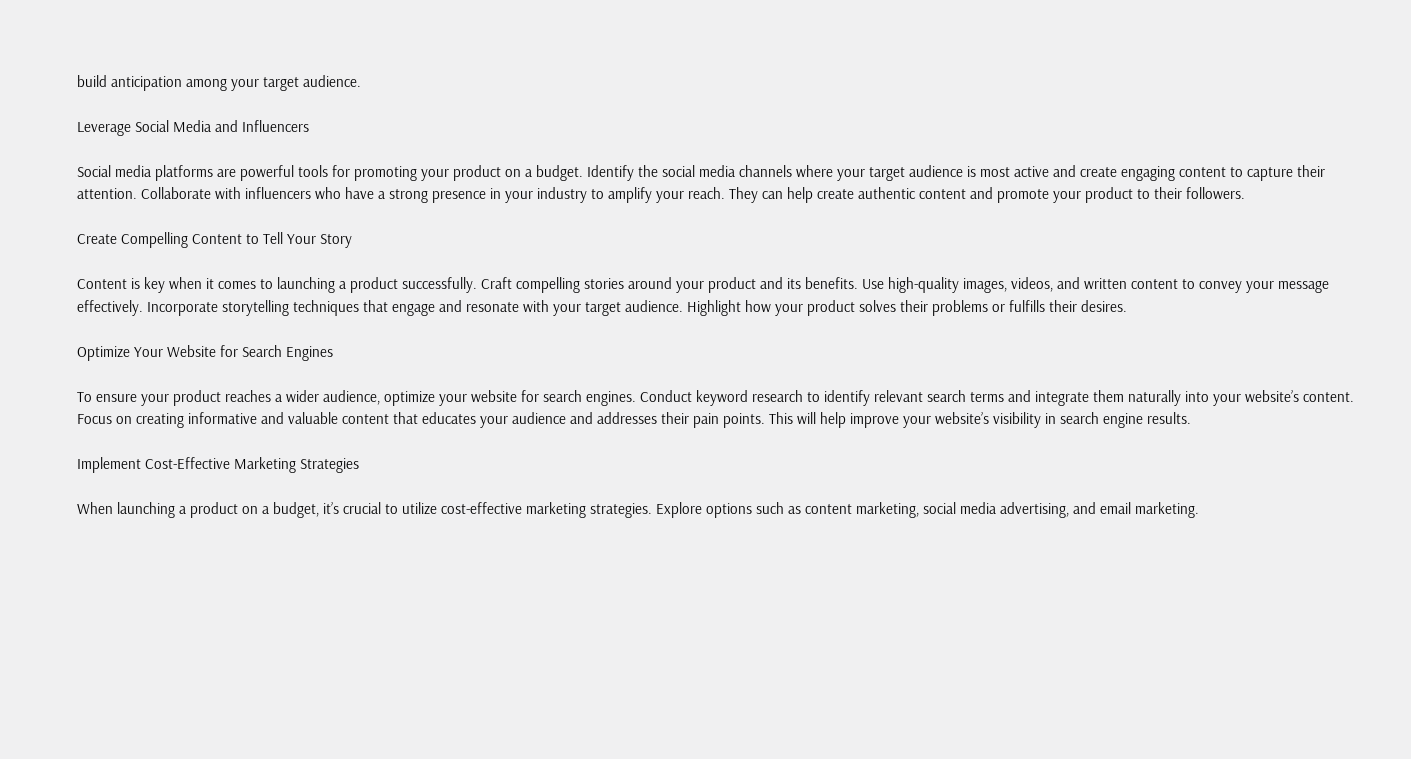build anticipation among your target audience.

Leverage Social Media and Influencers

Social media platforms are powerful tools for promoting your product on a budget. Identify the social media channels where your target audience is most active and create engaging content to capture their attention. Collaborate with influencers who have a strong presence in your industry to amplify your reach. They can help create authentic content and promote your product to their followers.

Create Compelling Content to Tell Your Story

Content is key when it comes to launching a product successfully. Craft compelling stories around your product and its benefits. Use high-quality images, videos, and written content to convey your message effectively. Incorporate storytelling techniques that engage and resonate with your target audience. Highlight how your product solves their problems or fulfills their desires.

Optimize Your Website for Search Engines

To ensure your product reaches a wider audience, optimize your website for search engines. Conduct keyword research to identify relevant search terms and integrate them naturally into your website’s content. Focus on creating informative and valuable content that educates your audience and addresses their pain points. This will help improve your website’s visibility in search engine results.

Implement Cost-Effective Marketing Strategies

When launching a product on a budget, it’s crucial to utilize cost-effective marketing strategies. Explore options such as content marketing, social media advertising, and email marketing.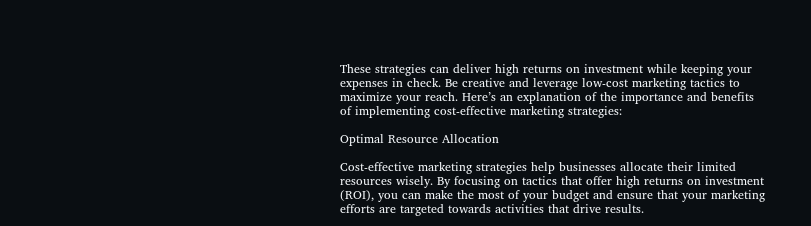These strategies can deliver high returns on investment while keeping your expenses in check. Be creative and leverage low-cost marketing tactics to maximize your reach. Here’s an explanation of the importance and benefits of implementing cost-effective marketing strategies:

Optimal Resource Allocation

Cost-effective marketing strategies help businesses allocate their limited resources wisely. By focusing on tactics that offer high returns on investment (ROI), you can make the most of your budget and ensure that your marketing efforts are targeted towards activities that drive results.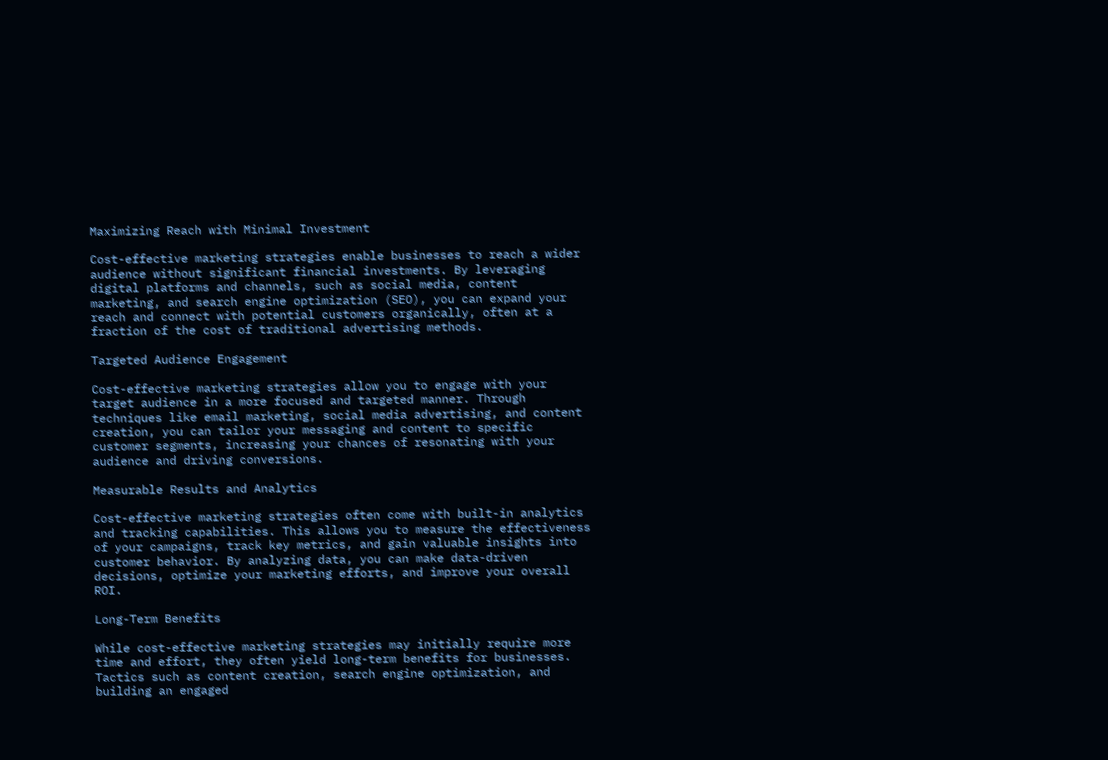Maximizing Reach with Minimal Investment

Cost-effective marketing strategies enable businesses to reach a wider audience without significant financial investments. By leveraging digital platforms and channels, such as social media, content marketing, and search engine optimization (SEO), you can expand your reach and connect with potential customers organically, often at a fraction of the cost of traditional advertising methods.

Targeted Audience Engagement

Cost-effective marketing strategies allow you to engage with your target audience in a more focused and targeted manner. Through techniques like email marketing, social media advertising, and content creation, you can tailor your messaging and content to specific customer segments, increasing your chances of resonating with your audience and driving conversions.

Measurable Results and Analytics

Cost-effective marketing strategies often come with built-in analytics and tracking capabilities. This allows you to measure the effectiveness of your campaigns, track key metrics, and gain valuable insights into customer behavior. By analyzing data, you can make data-driven decisions, optimize your marketing efforts, and improve your overall ROI.

Long-Term Benefits

While cost-effective marketing strategies may initially require more time and effort, they often yield long-term benefits for businesses. Tactics such as content creation, search engine optimization, and building an engaged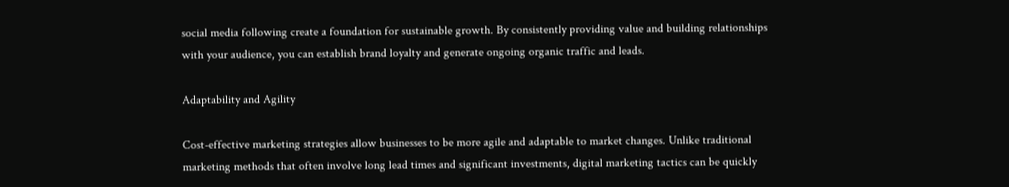social media following create a foundation for sustainable growth. By consistently providing value and building relationships with your audience, you can establish brand loyalty and generate ongoing organic traffic and leads.

Adaptability and Agility

Cost-effective marketing strategies allow businesses to be more agile and adaptable to market changes. Unlike traditional marketing methods that often involve long lead times and significant investments, digital marketing tactics can be quickly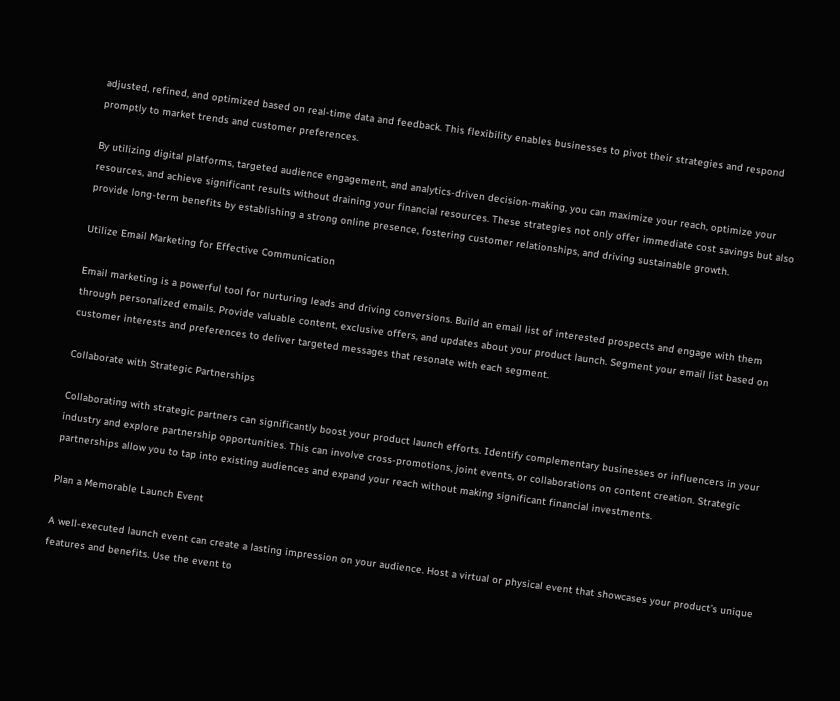adjusted, refined, and optimized based on real-time data and feedback. This flexibility enables businesses to pivot their strategies and respond promptly to market trends and customer preferences.

By utilizing digital platforms, targeted audience engagement, and analytics-driven decision-making, you can maximize your reach, optimize your resources, and achieve significant results without draining your financial resources. These strategies not only offer immediate cost savings but also provide long-term benefits by establishing a strong online presence, fostering customer relationships, and driving sustainable growth.

Utilize Email Marketing for Effective Communication

Email marketing is a powerful tool for nurturing leads and driving conversions. Build an email list of interested prospects and engage with them through personalized emails. Provide valuable content, exclusive offers, and updates about your product launch. Segment your email list based on customer interests and preferences to deliver targeted messages that resonate with each segment.

Collaborate with Strategic Partnerships

Collaborating with strategic partners can significantly boost your product launch efforts. Identify complementary businesses or influencers in your industry and explore partnership opportunities. This can involve cross-promotions, joint events, or collaborations on content creation. Strategic partnerships allow you to tap into existing audiences and expand your reach without making significant financial investments.

Plan a Memorable Launch Event

A well-executed launch event can create a lasting impression on your audience. Host a virtual or physical event that showcases your product’s unique features and benefits. Use the event to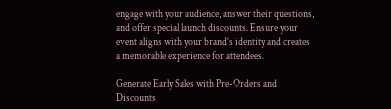engage with your audience, answer their questions, and offer special launch discounts. Ensure your event aligns with your brand’s identity and creates a memorable experience for attendees.

Generate Early Sales with Pre-Orders and Discounts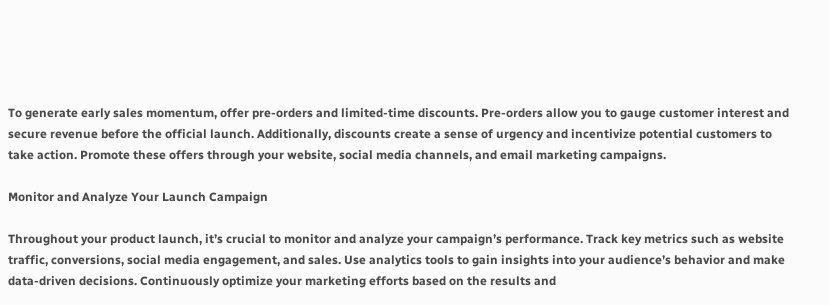To generate early sales momentum, offer pre-orders and limited-time discounts. Pre-orders allow you to gauge customer interest and secure revenue before the official launch. Additionally, discounts create a sense of urgency and incentivize potential customers to take action. Promote these offers through your website, social media channels, and email marketing campaigns.

Monitor and Analyze Your Launch Campaign

Throughout your product launch, it’s crucial to monitor and analyze your campaign’s performance. Track key metrics such as website traffic, conversions, social media engagement, and sales. Use analytics tools to gain insights into your audience’s behavior and make data-driven decisions. Continuously optimize your marketing efforts based on the results and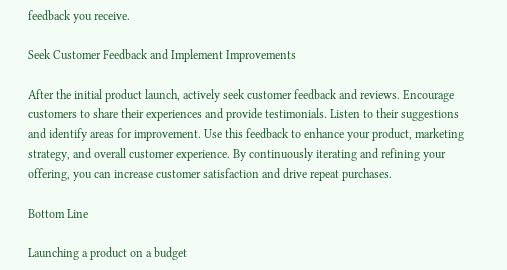feedback you receive.

Seek Customer Feedback and Implement Improvements

After the initial product launch, actively seek customer feedback and reviews. Encourage customers to share their experiences and provide testimonials. Listen to their suggestions and identify areas for improvement. Use this feedback to enhance your product, marketing strategy, and overall customer experience. By continuously iterating and refining your offering, you can increase customer satisfaction and drive repeat purchases.

Bottom Line

Launching a product on a budget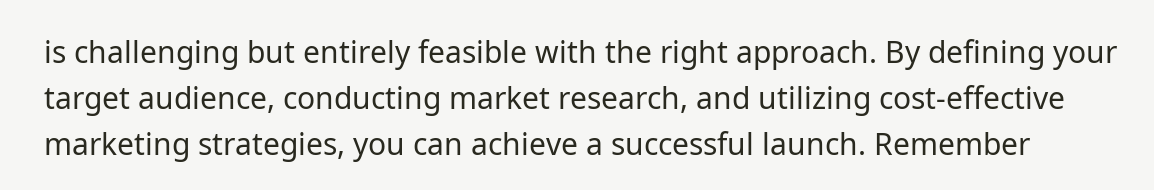is challenging but entirely feasible with the right approach. By defining your target audience, conducting market research, and utilizing cost-effective marketing strategies, you can achieve a successful launch. Remember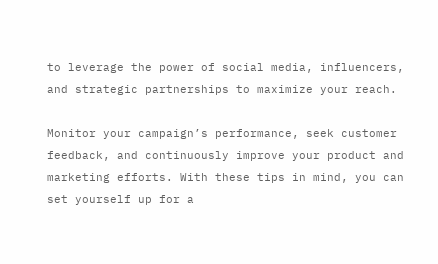to leverage the power of social media, influencers, and strategic partnerships to maximize your reach.

Monitor your campaign’s performance, seek customer feedback, and continuously improve your product and marketing efforts. With these tips in mind, you can set yourself up for a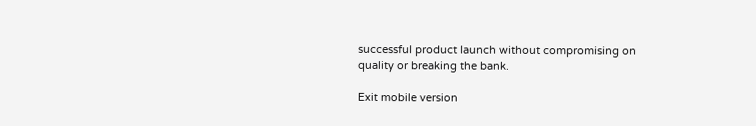successful product launch without compromising on quality or breaking the bank.

Exit mobile version